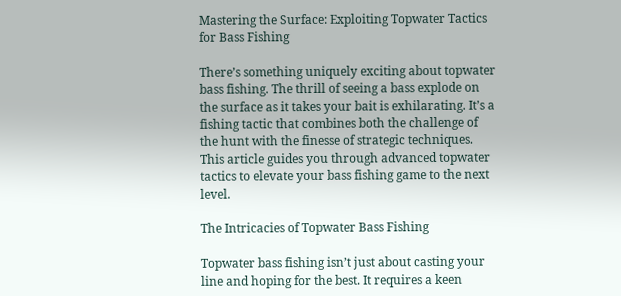Mastering the Surface: Exploiting Topwater Tactics for Bass Fishing

There’s something uniquely exciting about topwater bass fishing. The thrill of seeing a bass explode on the surface as it takes your bait is exhilarating. It’s a fishing tactic that combines both the challenge of the hunt with the finesse of strategic techniques. This article guides you through advanced topwater tactics to elevate your bass fishing game to the next level.

The Intricacies of Topwater Bass Fishing

Topwater bass fishing isn’t just about casting your line and hoping for the best. It requires a keen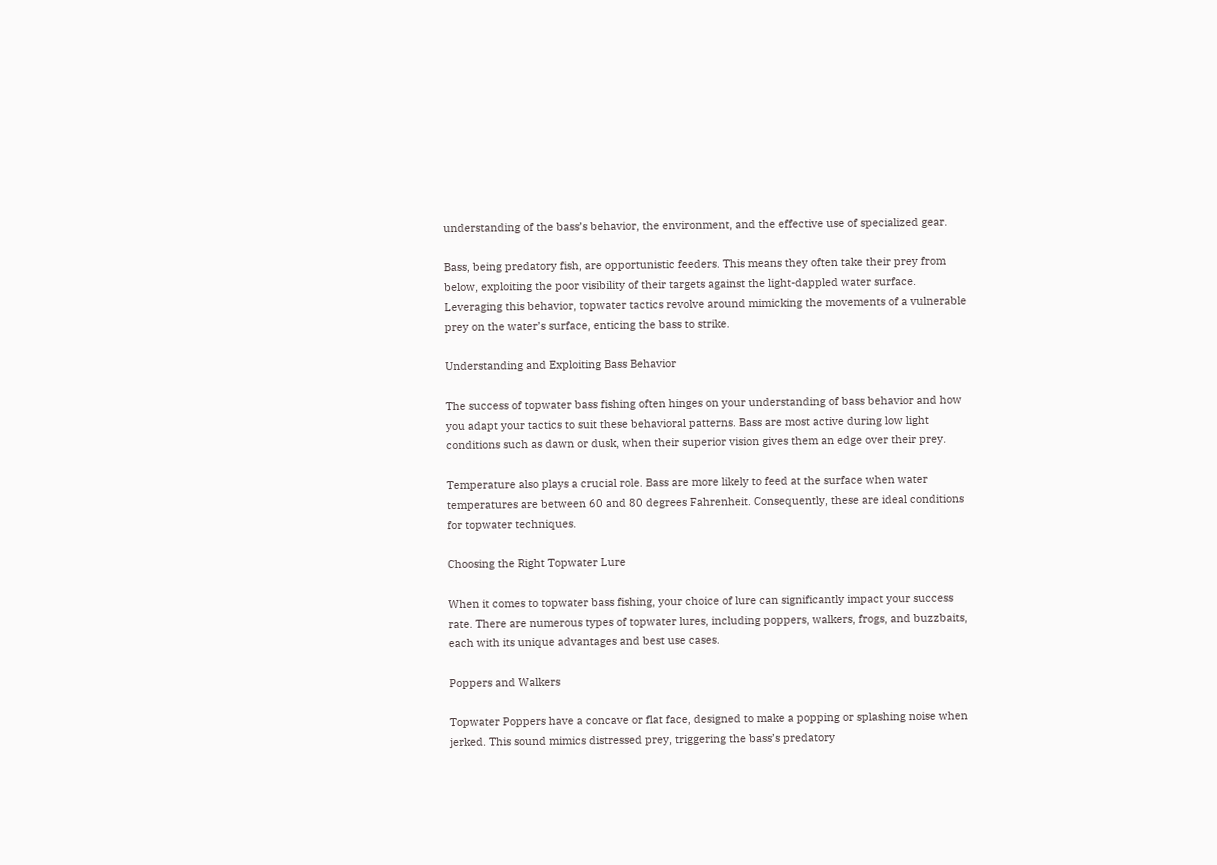understanding of the bass’s behavior, the environment, and the effective use of specialized gear.

Bass, being predatory fish, are opportunistic feeders. This means they often take their prey from below, exploiting the poor visibility of their targets against the light-dappled water surface. Leveraging this behavior, topwater tactics revolve around mimicking the movements of a vulnerable prey on the water’s surface, enticing the bass to strike.

Understanding and Exploiting Bass Behavior

The success of topwater bass fishing often hinges on your understanding of bass behavior and how you adapt your tactics to suit these behavioral patterns. Bass are most active during low light conditions such as dawn or dusk, when their superior vision gives them an edge over their prey.

Temperature also plays a crucial role. Bass are more likely to feed at the surface when water temperatures are between 60 and 80 degrees Fahrenheit. Consequently, these are ideal conditions for topwater techniques.

Choosing the Right Topwater Lure

When it comes to topwater bass fishing, your choice of lure can significantly impact your success rate. There are numerous types of topwater lures, including poppers, walkers, frogs, and buzzbaits, each with its unique advantages and best use cases.

Poppers and Walkers

Topwater Poppers have a concave or flat face, designed to make a popping or splashing noise when jerked. This sound mimics distressed prey, triggering the bass’s predatory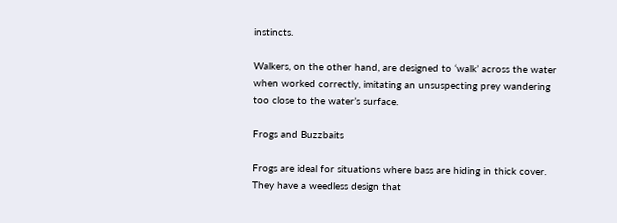instincts.

Walkers, on the other hand, are designed to ‘walk’ across the water when worked correctly, imitating an unsuspecting prey wandering too close to the water’s surface.

Frogs and Buzzbaits

Frogs are ideal for situations where bass are hiding in thick cover. They have a weedless design that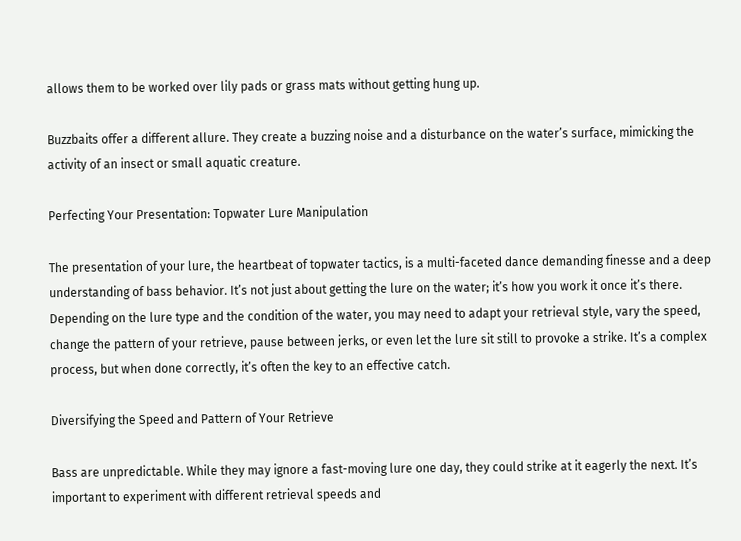allows them to be worked over lily pads or grass mats without getting hung up.

Buzzbaits offer a different allure. They create a buzzing noise and a disturbance on the water’s surface, mimicking the activity of an insect or small aquatic creature.

Perfecting Your Presentation: Topwater Lure Manipulation

The presentation of your lure, the heartbeat of topwater tactics, is a multi-faceted dance demanding finesse and a deep understanding of bass behavior. It’s not just about getting the lure on the water; it’s how you work it once it’s there. Depending on the lure type and the condition of the water, you may need to adapt your retrieval style, vary the speed, change the pattern of your retrieve, pause between jerks, or even let the lure sit still to provoke a strike. It’s a complex process, but when done correctly, it’s often the key to an effective catch.

Diversifying the Speed and Pattern of Your Retrieve

Bass are unpredictable. While they may ignore a fast-moving lure one day, they could strike at it eagerly the next. It’s important to experiment with different retrieval speeds and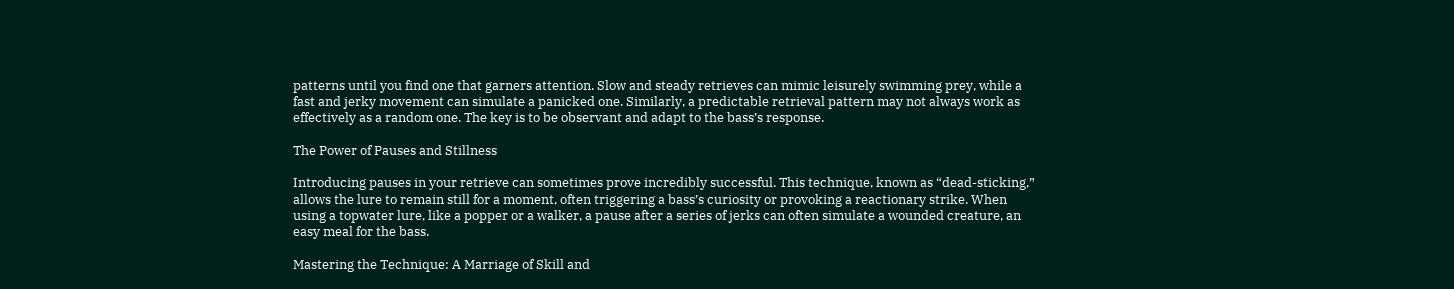patterns until you find one that garners attention. Slow and steady retrieves can mimic leisurely swimming prey, while a fast and jerky movement can simulate a panicked one. Similarly, a predictable retrieval pattern may not always work as effectively as a random one. The key is to be observant and adapt to the bass’s response.

The Power of Pauses and Stillness

Introducing pauses in your retrieve can sometimes prove incredibly successful. This technique, known as “dead-sticking,” allows the lure to remain still for a moment, often triggering a bass’s curiosity or provoking a reactionary strike. When using a topwater lure, like a popper or a walker, a pause after a series of jerks can often simulate a wounded creature, an easy meal for the bass.

Mastering the Technique: A Marriage of Skill and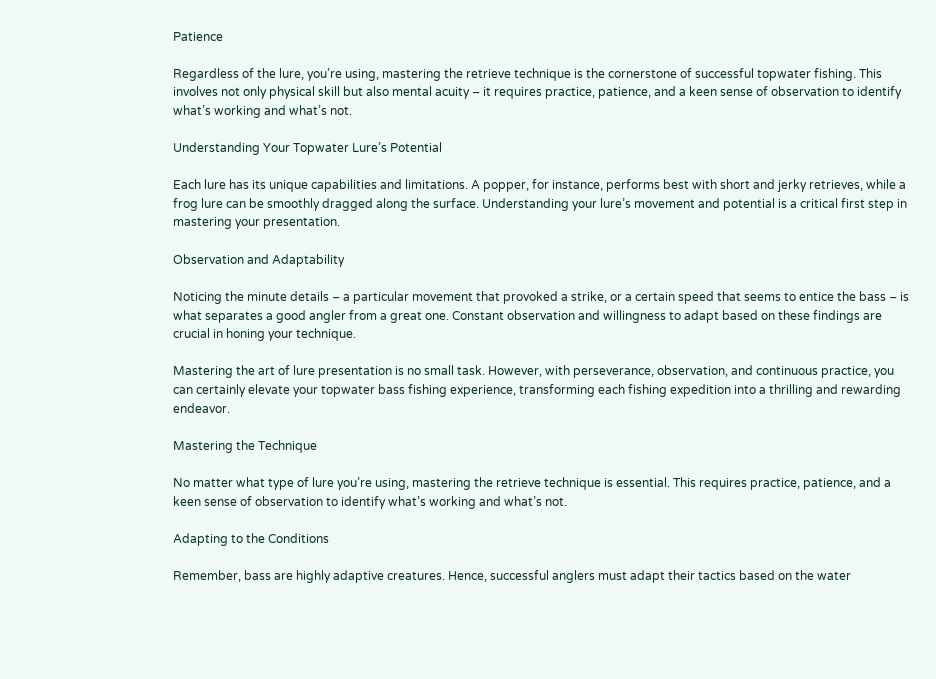Patience

Regardless of the lure, you’re using, mastering the retrieve technique is the cornerstone of successful topwater fishing. This involves not only physical skill but also mental acuity – it requires practice, patience, and a keen sense of observation to identify what’s working and what’s not.

Understanding Your Topwater Lure’s Potential

Each lure has its unique capabilities and limitations. A popper, for instance, performs best with short and jerky retrieves, while a frog lure can be smoothly dragged along the surface. Understanding your lure’s movement and potential is a critical first step in mastering your presentation.

Observation and Adaptability

Noticing the minute details – a particular movement that provoked a strike, or a certain speed that seems to entice the bass – is what separates a good angler from a great one. Constant observation and willingness to adapt based on these findings are crucial in honing your technique.

Mastering the art of lure presentation is no small task. However, with perseverance, observation, and continuous practice, you can certainly elevate your topwater bass fishing experience, transforming each fishing expedition into a thrilling and rewarding endeavor.

Mastering the Technique

No matter what type of lure you’re using, mastering the retrieve technique is essential. This requires practice, patience, and a keen sense of observation to identify what’s working and what’s not.

Adapting to the Conditions

Remember, bass are highly adaptive creatures. Hence, successful anglers must adapt their tactics based on the water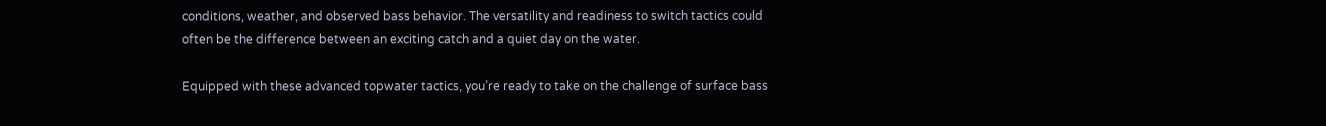conditions, weather, and observed bass behavior. The versatility and readiness to switch tactics could often be the difference between an exciting catch and a quiet day on the water.

Equipped with these advanced topwater tactics, you’re ready to take on the challenge of surface bass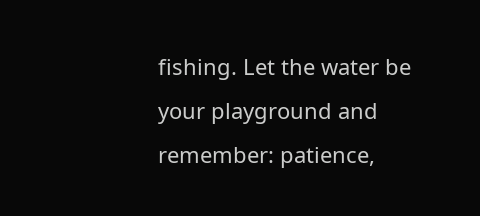fishing. Let the water be your playground and remember: patience,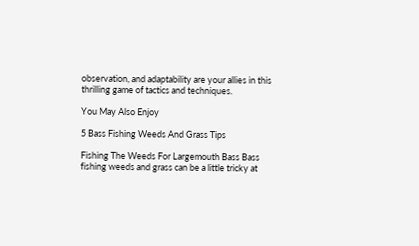observation, and adaptability are your allies in this thrilling game of tactics and techniques.

You May Also Enjoy

5 Bass Fishing Weeds And Grass Tips

Fishing The Weeds For Largemouth Bass Bass fishing weeds and grass can be a little tricky at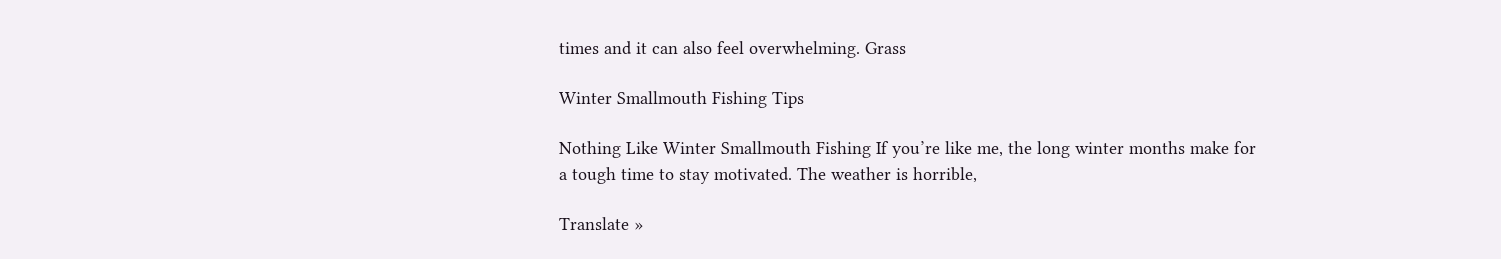times and it can also feel overwhelming. Grass

Winter Smallmouth Fishing Tips

Nothing Like Winter Smallmouth Fishing If you’re like me, the long winter months make for a tough time to stay motivated. The weather is horrible,

Translate »